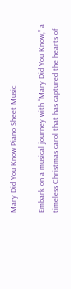Mary Did You Know Piano Sheet Music

Embark on a musical journey with “Mary Did You Know,” a timeless Christmas carol that has captured the hearts of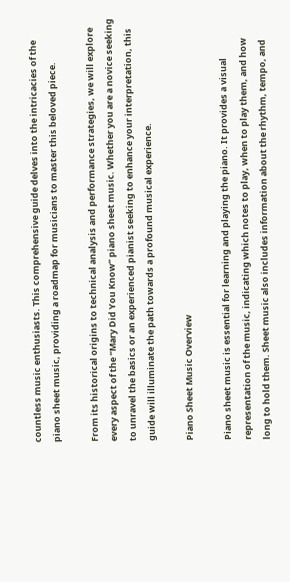countless music enthusiasts. This comprehensive guide delves into the intricacies of the piano sheet music, providing a roadmap for musicians to master this beloved piece.

From its historical origins to technical analysis and performance strategies, we will explore every aspect of the “Mary Did You Know” piano sheet music. Whether you are a novice seeking to unravel the basics or an experienced pianist seeking to enhance your interpretation, this guide will illuminate the path towards a profound musical experience.

Piano Sheet Music Overview

Piano sheet music is essential for learning and playing the piano. It provides a visual representation of the music, indicating which notes to play, when to play them, and how long to hold them. Sheet music also includes information about the rhythm, tempo, and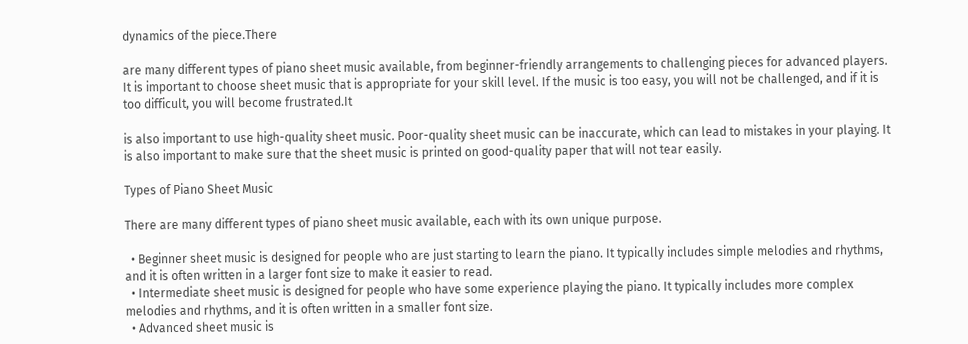dynamics of the piece.There

are many different types of piano sheet music available, from beginner-friendly arrangements to challenging pieces for advanced players. It is important to choose sheet music that is appropriate for your skill level. If the music is too easy, you will not be challenged, and if it is too difficult, you will become frustrated.It

is also important to use high-quality sheet music. Poor-quality sheet music can be inaccurate, which can lead to mistakes in your playing. It is also important to make sure that the sheet music is printed on good-quality paper that will not tear easily.

Types of Piano Sheet Music

There are many different types of piano sheet music available, each with its own unique purpose.

  • Beginner sheet music is designed for people who are just starting to learn the piano. It typically includes simple melodies and rhythms, and it is often written in a larger font size to make it easier to read.
  • Intermediate sheet music is designed for people who have some experience playing the piano. It typically includes more complex melodies and rhythms, and it is often written in a smaller font size.
  • Advanced sheet music is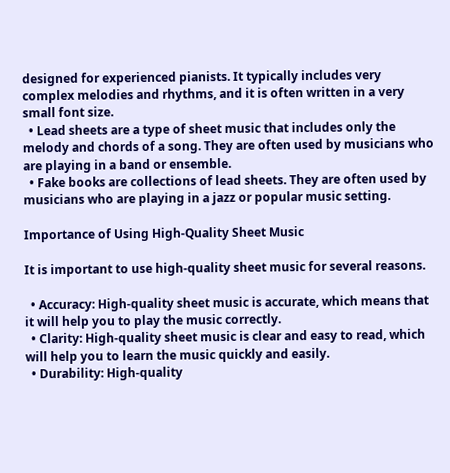designed for experienced pianists. It typically includes very complex melodies and rhythms, and it is often written in a very small font size.
  • Lead sheets are a type of sheet music that includes only the melody and chords of a song. They are often used by musicians who are playing in a band or ensemble.
  • Fake books are collections of lead sheets. They are often used by musicians who are playing in a jazz or popular music setting.

Importance of Using High-Quality Sheet Music

It is important to use high-quality sheet music for several reasons.

  • Accuracy: High-quality sheet music is accurate, which means that it will help you to play the music correctly.
  • Clarity: High-quality sheet music is clear and easy to read, which will help you to learn the music quickly and easily.
  • Durability: High-quality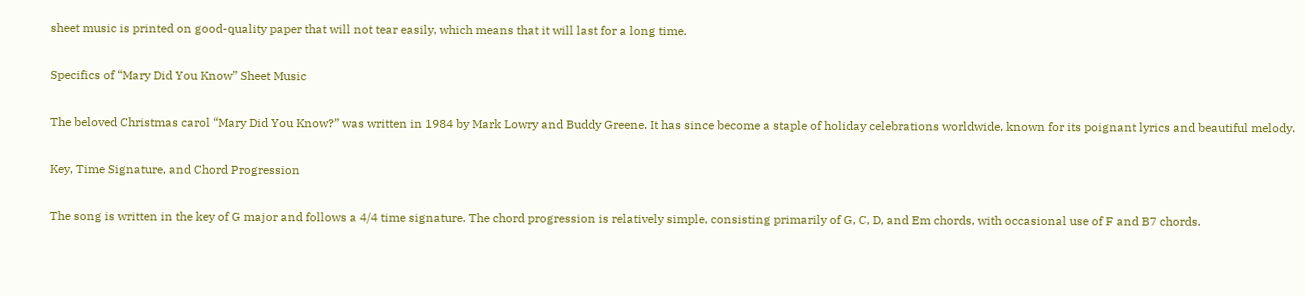sheet music is printed on good-quality paper that will not tear easily, which means that it will last for a long time.

Specifics of “Mary Did You Know” Sheet Music

The beloved Christmas carol “Mary Did You Know?” was written in 1984 by Mark Lowry and Buddy Greene. It has since become a staple of holiday celebrations worldwide, known for its poignant lyrics and beautiful melody.

Key, Time Signature, and Chord Progression

The song is written in the key of G major and follows a 4/4 time signature. The chord progression is relatively simple, consisting primarily of G, C, D, and Em chords, with occasional use of F and B7 chords.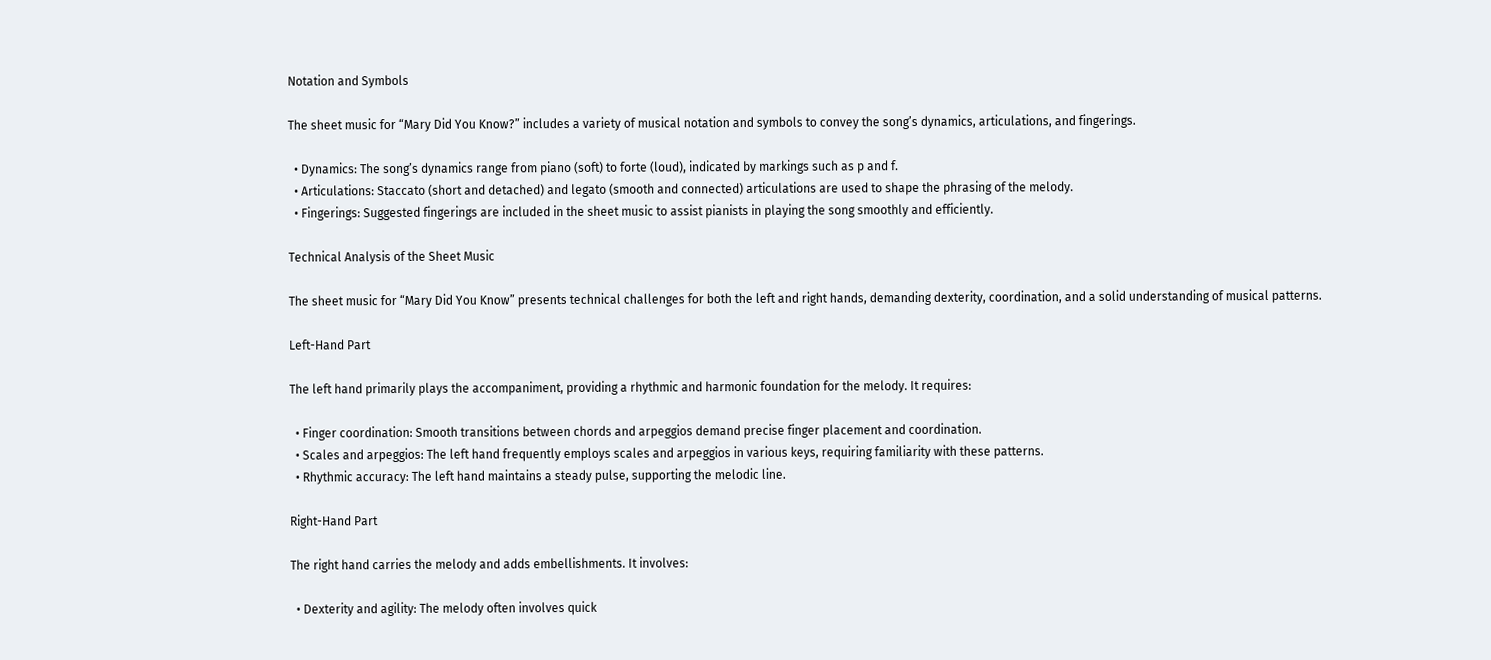Notation and Symbols

The sheet music for “Mary Did You Know?” includes a variety of musical notation and symbols to convey the song’s dynamics, articulations, and fingerings.

  • Dynamics: The song’s dynamics range from piano (soft) to forte (loud), indicated by markings such as p and f.
  • Articulations: Staccato (short and detached) and legato (smooth and connected) articulations are used to shape the phrasing of the melody.
  • Fingerings: Suggested fingerings are included in the sheet music to assist pianists in playing the song smoothly and efficiently.

Technical Analysis of the Sheet Music

The sheet music for “Mary Did You Know” presents technical challenges for both the left and right hands, demanding dexterity, coordination, and a solid understanding of musical patterns.

Left-Hand Part

The left hand primarily plays the accompaniment, providing a rhythmic and harmonic foundation for the melody. It requires:

  • Finger coordination: Smooth transitions between chords and arpeggios demand precise finger placement and coordination.
  • Scales and arpeggios: The left hand frequently employs scales and arpeggios in various keys, requiring familiarity with these patterns.
  • Rhythmic accuracy: The left hand maintains a steady pulse, supporting the melodic line.

Right-Hand Part

The right hand carries the melody and adds embellishments. It involves:

  • Dexterity and agility: The melody often involves quick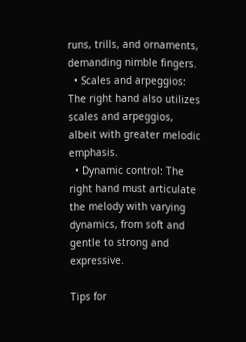runs, trills, and ornaments, demanding nimble fingers.
  • Scales and arpeggios: The right hand also utilizes scales and arpeggios, albeit with greater melodic emphasis.
  • Dynamic control: The right hand must articulate the melody with varying dynamics, from soft and gentle to strong and expressive.

Tips for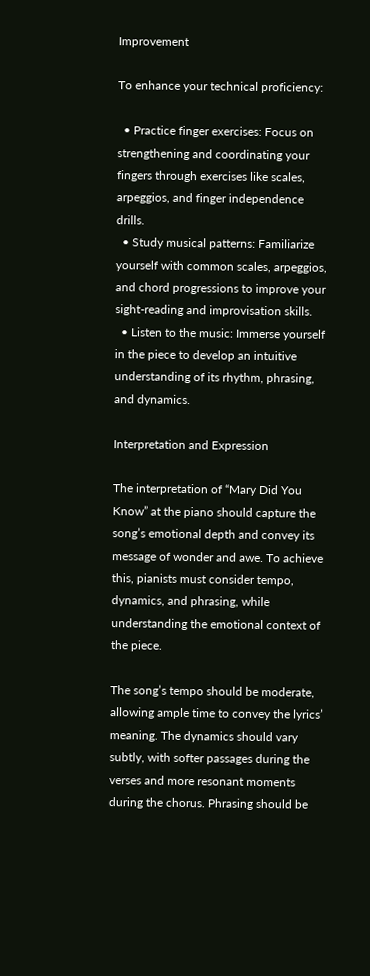Improvement

To enhance your technical proficiency:

  • Practice finger exercises: Focus on strengthening and coordinating your fingers through exercises like scales, arpeggios, and finger independence drills.
  • Study musical patterns: Familiarize yourself with common scales, arpeggios, and chord progressions to improve your sight-reading and improvisation skills.
  • Listen to the music: Immerse yourself in the piece to develop an intuitive understanding of its rhythm, phrasing, and dynamics.

Interpretation and Expression

The interpretation of “Mary Did You Know” at the piano should capture the song’s emotional depth and convey its message of wonder and awe. To achieve this, pianists must consider tempo, dynamics, and phrasing, while understanding the emotional context of the piece.

The song’s tempo should be moderate, allowing ample time to convey the lyrics’ meaning. The dynamics should vary subtly, with softer passages during the verses and more resonant moments during the chorus. Phrasing should be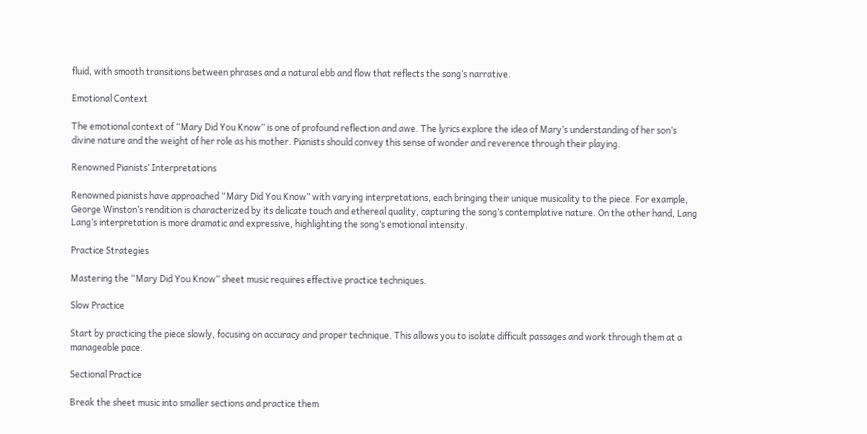fluid, with smooth transitions between phrases and a natural ebb and flow that reflects the song’s narrative.

Emotional Context

The emotional context of “Mary Did You Know” is one of profound reflection and awe. The lyrics explore the idea of Mary’s understanding of her son’s divine nature and the weight of her role as his mother. Pianists should convey this sense of wonder and reverence through their playing.

Renowned Pianists’ Interpretations

Renowned pianists have approached “Mary Did You Know” with varying interpretations, each bringing their unique musicality to the piece. For example, George Winston’s rendition is characterized by its delicate touch and ethereal quality, capturing the song’s contemplative nature. On the other hand, Lang Lang’s interpretation is more dramatic and expressive, highlighting the song’s emotional intensity.

Practice Strategies

Mastering the “Mary Did You Know” sheet music requires effective practice techniques.

Slow Practice

Start by practicing the piece slowly, focusing on accuracy and proper technique. This allows you to isolate difficult passages and work through them at a manageable pace.

Sectional Practice

Break the sheet music into smaller sections and practice them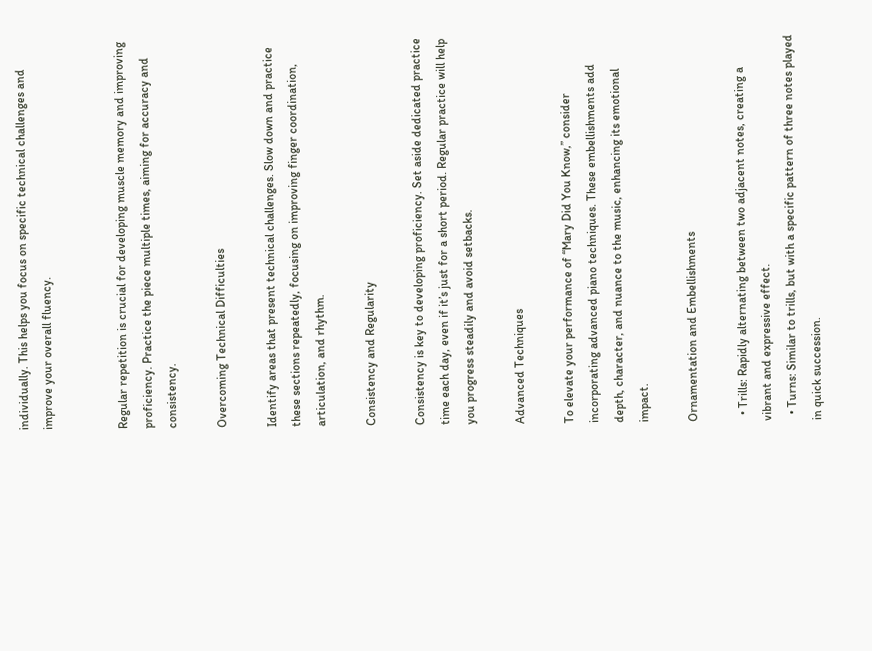individually. This helps you focus on specific technical challenges and improve your overall fluency.


Regular repetition is crucial for developing muscle memory and improving proficiency. Practice the piece multiple times, aiming for accuracy and consistency.

Overcoming Technical Difficulties

Identify areas that present technical challenges. Slow down and practice these sections repeatedly, focusing on improving finger coordination, articulation, and rhythm.

Consistency and Regularity

Consistency is key to developing proficiency. Set aside dedicated practice time each day, even if it’s just for a short period. Regular practice will help you progress steadily and avoid setbacks.

Advanced Techniques

To elevate your performance of “Mary Did You Know,” consider incorporating advanced piano techniques. These embellishments add depth, character, and nuance to the music, enhancing its emotional impact.

Ornamentation and Embellishments

  • Trills: Rapidly alternating between two adjacent notes, creating a vibrant and expressive effect.
  • Turns: Similar to trills, but with a specific pattern of three notes played in quick succession.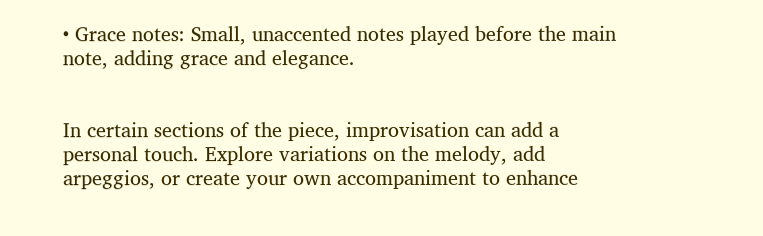• Grace notes: Small, unaccented notes played before the main note, adding grace and elegance.


In certain sections of the piece, improvisation can add a personal touch. Explore variations on the melody, add arpeggios, or create your own accompaniment to enhance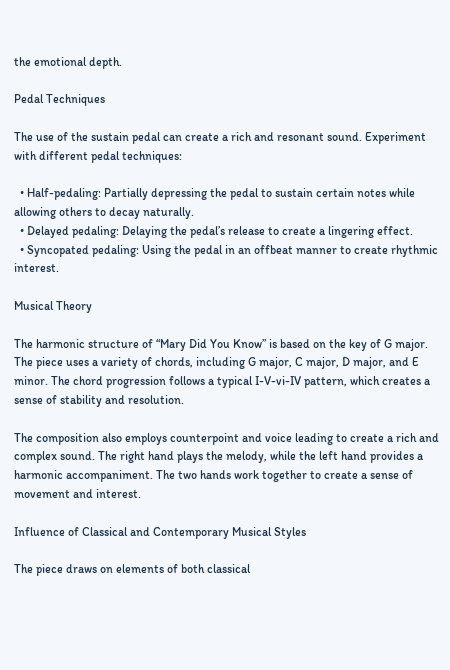the emotional depth.

Pedal Techniques

The use of the sustain pedal can create a rich and resonant sound. Experiment with different pedal techniques:

  • Half-pedaling: Partially depressing the pedal to sustain certain notes while allowing others to decay naturally.
  • Delayed pedaling: Delaying the pedal’s release to create a lingering effect.
  • Syncopated pedaling: Using the pedal in an offbeat manner to create rhythmic interest.

Musical Theory

The harmonic structure of “Mary Did You Know” is based on the key of G major. The piece uses a variety of chords, including G major, C major, D major, and E minor. The chord progression follows a typical I-V-vi-IV pattern, which creates a sense of stability and resolution.

The composition also employs counterpoint and voice leading to create a rich and complex sound. The right hand plays the melody, while the left hand provides a harmonic accompaniment. The two hands work together to create a sense of movement and interest.

Influence of Classical and Contemporary Musical Styles

The piece draws on elements of both classical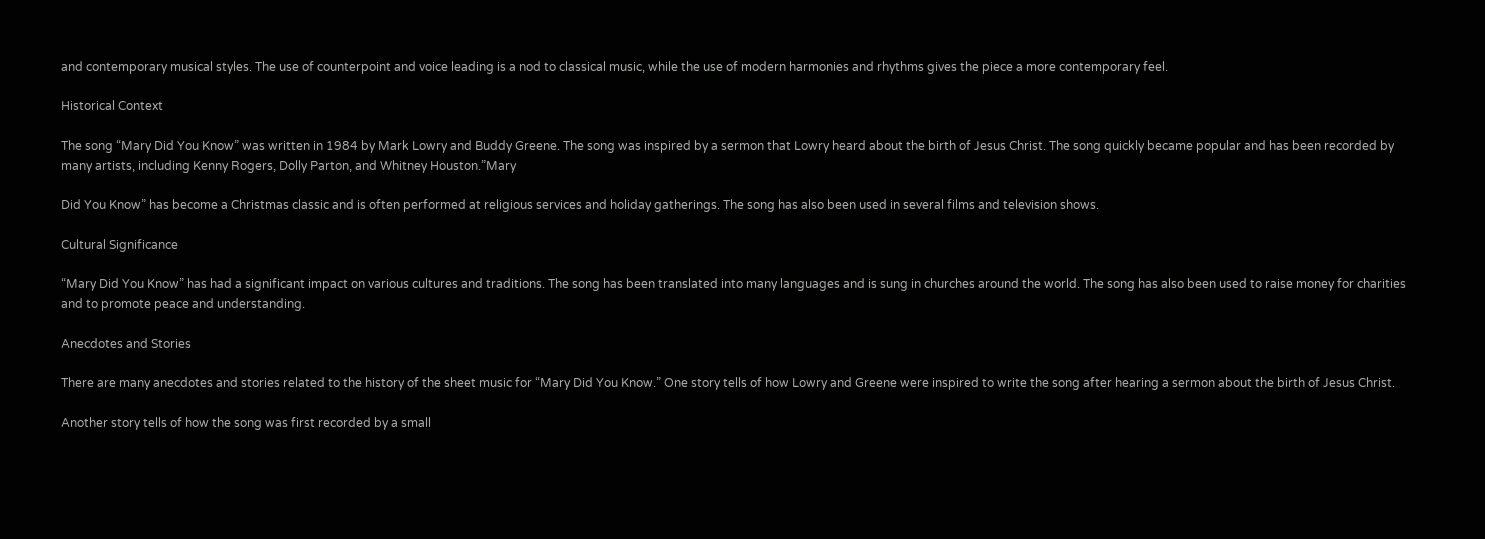and contemporary musical styles. The use of counterpoint and voice leading is a nod to classical music, while the use of modern harmonies and rhythms gives the piece a more contemporary feel.

Historical Context

The song “Mary Did You Know” was written in 1984 by Mark Lowry and Buddy Greene. The song was inspired by a sermon that Lowry heard about the birth of Jesus Christ. The song quickly became popular and has been recorded by many artists, including Kenny Rogers, Dolly Parton, and Whitney Houston.”Mary

Did You Know” has become a Christmas classic and is often performed at religious services and holiday gatherings. The song has also been used in several films and television shows.

Cultural Significance

“Mary Did You Know” has had a significant impact on various cultures and traditions. The song has been translated into many languages and is sung in churches around the world. The song has also been used to raise money for charities and to promote peace and understanding.

Anecdotes and Stories

There are many anecdotes and stories related to the history of the sheet music for “Mary Did You Know.” One story tells of how Lowry and Greene were inspired to write the song after hearing a sermon about the birth of Jesus Christ.

Another story tells of how the song was first recorded by a small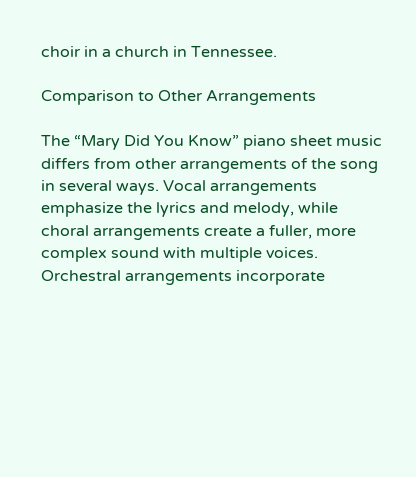choir in a church in Tennessee.

Comparison to Other Arrangements

The “Mary Did You Know” piano sheet music differs from other arrangements of the song in several ways. Vocal arrangements emphasize the lyrics and melody, while choral arrangements create a fuller, more complex sound with multiple voices. Orchestral arrangements incorporate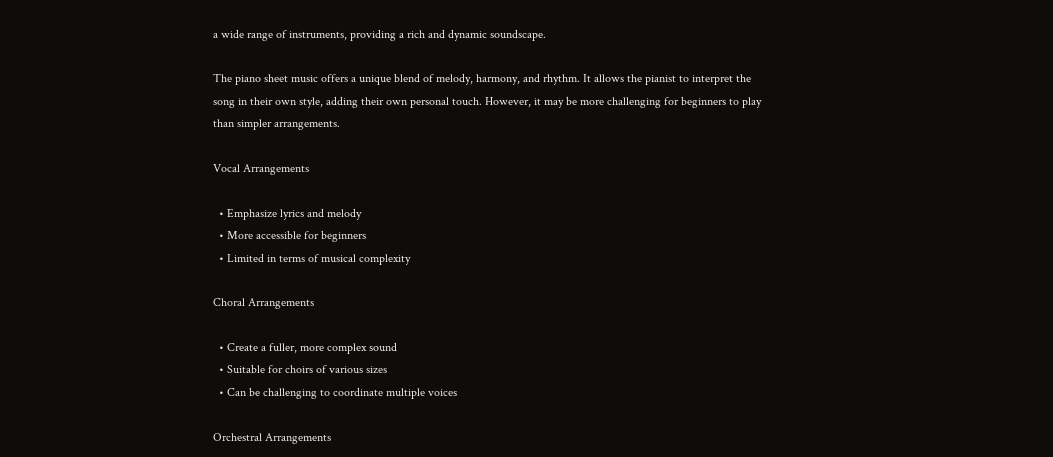a wide range of instruments, providing a rich and dynamic soundscape.

The piano sheet music offers a unique blend of melody, harmony, and rhythm. It allows the pianist to interpret the song in their own style, adding their own personal touch. However, it may be more challenging for beginners to play than simpler arrangements.

Vocal Arrangements

  • Emphasize lyrics and melody
  • More accessible for beginners
  • Limited in terms of musical complexity

Choral Arrangements

  • Create a fuller, more complex sound
  • Suitable for choirs of various sizes
  • Can be challenging to coordinate multiple voices

Orchestral Arrangements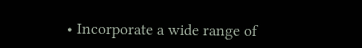• Incorporate a wide range of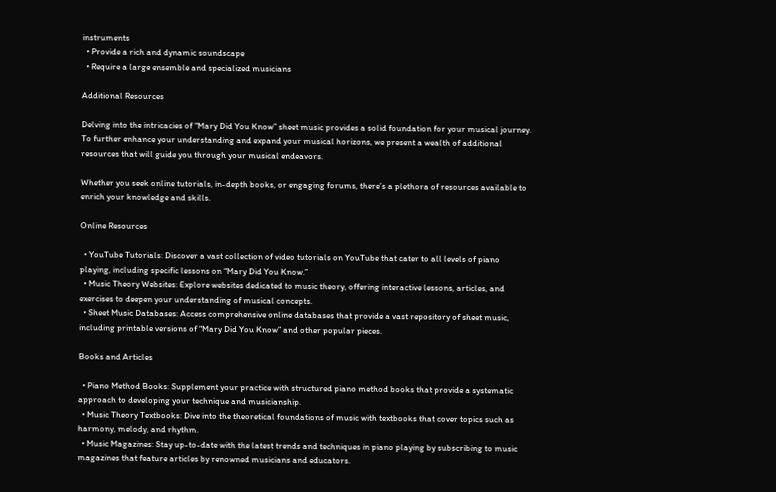instruments
  • Provide a rich and dynamic soundscape
  • Require a large ensemble and specialized musicians

Additional Resources

Delving into the intricacies of “Mary Did You Know” sheet music provides a solid foundation for your musical journey. To further enhance your understanding and expand your musical horizons, we present a wealth of additional resources that will guide you through your musical endeavors.

Whether you seek online tutorials, in-depth books, or engaging forums, there’s a plethora of resources available to enrich your knowledge and skills.

Online Resources

  • YouTube Tutorials: Discover a vast collection of video tutorials on YouTube that cater to all levels of piano playing, including specific lessons on “Mary Did You Know.”
  • Music Theory Websites: Explore websites dedicated to music theory, offering interactive lessons, articles, and exercises to deepen your understanding of musical concepts.
  • Sheet Music Databases: Access comprehensive online databases that provide a vast repository of sheet music, including printable versions of “Mary Did You Know” and other popular pieces.

Books and Articles

  • Piano Method Books: Supplement your practice with structured piano method books that provide a systematic approach to developing your technique and musicianship.
  • Music Theory Textbooks: Dive into the theoretical foundations of music with textbooks that cover topics such as harmony, melody, and rhythm.
  • Music Magazines: Stay up-to-date with the latest trends and techniques in piano playing by subscribing to music magazines that feature articles by renowned musicians and educators.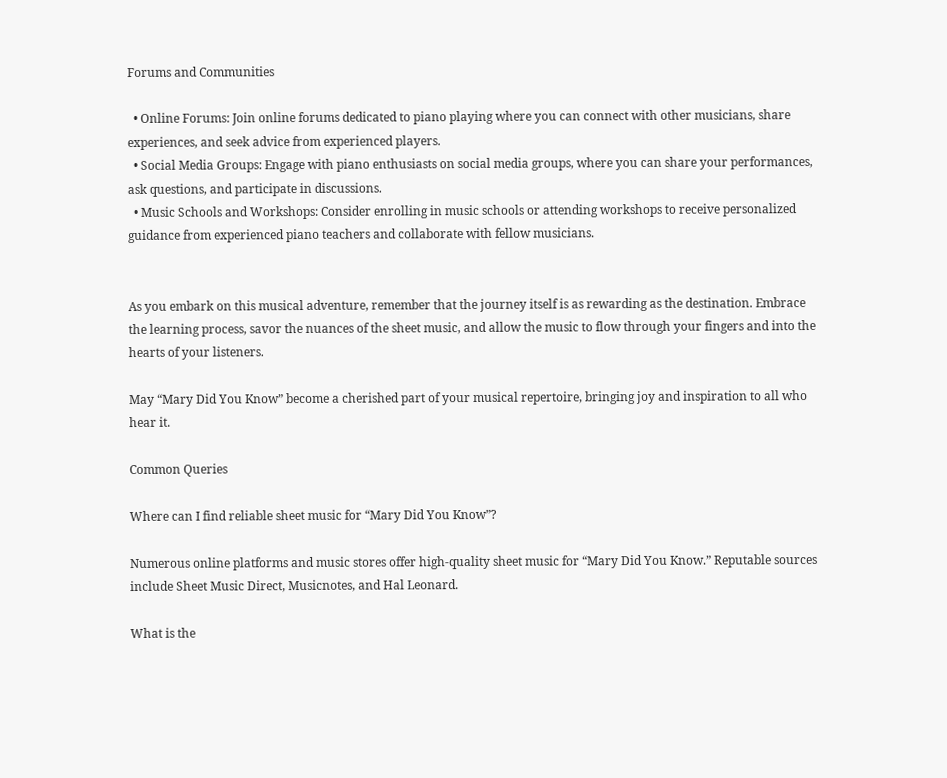Forums and Communities

  • Online Forums: Join online forums dedicated to piano playing where you can connect with other musicians, share experiences, and seek advice from experienced players.
  • Social Media Groups: Engage with piano enthusiasts on social media groups, where you can share your performances, ask questions, and participate in discussions.
  • Music Schools and Workshops: Consider enrolling in music schools or attending workshops to receive personalized guidance from experienced piano teachers and collaborate with fellow musicians.


As you embark on this musical adventure, remember that the journey itself is as rewarding as the destination. Embrace the learning process, savor the nuances of the sheet music, and allow the music to flow through your fingers and into the hearts of your listeners.

May “Mary Did You Know” become a cherished part of your musical repertoire, bringing joy and inspiration to all who hear it.

Common Queries

Where can I find reliable sheet music for “Mary Did You Know”?

Numerous online platforms and music stores offer high-quality sheet music for “Mary Did You Know.” Reputable sources include Sheet Music Direct, Musicnotes, and Hal Leonard.

What is the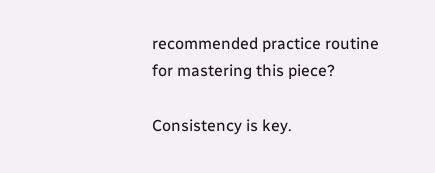recommended practice routine for mastering this piece?

Consistency is key.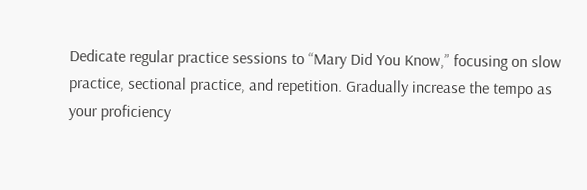Dedicate regular practice sessions to “Mary Did You Know,” focusing on slow practice, sectional practice, and repetition. Gradually increase the tempo as your proficiency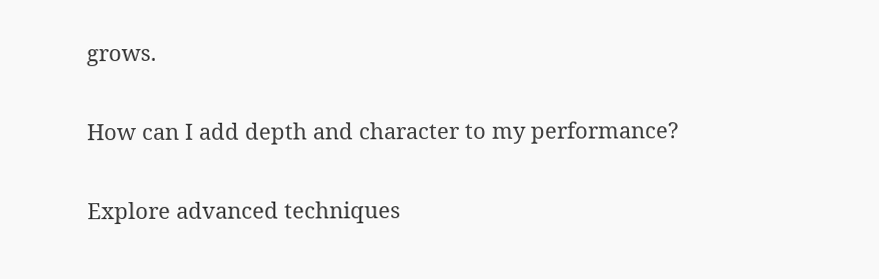grows.

How can I add depth and character to my performance?

Explore advanced techniques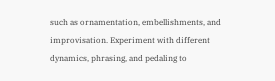such as ornamentation, embellishments, and improvisation. Experiment with different dynamics, phrasing, and pedaling to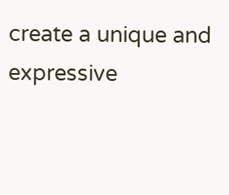create a unique and expressive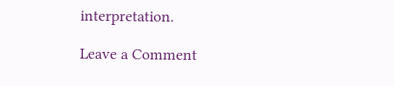interpretation.

Leave a Comment